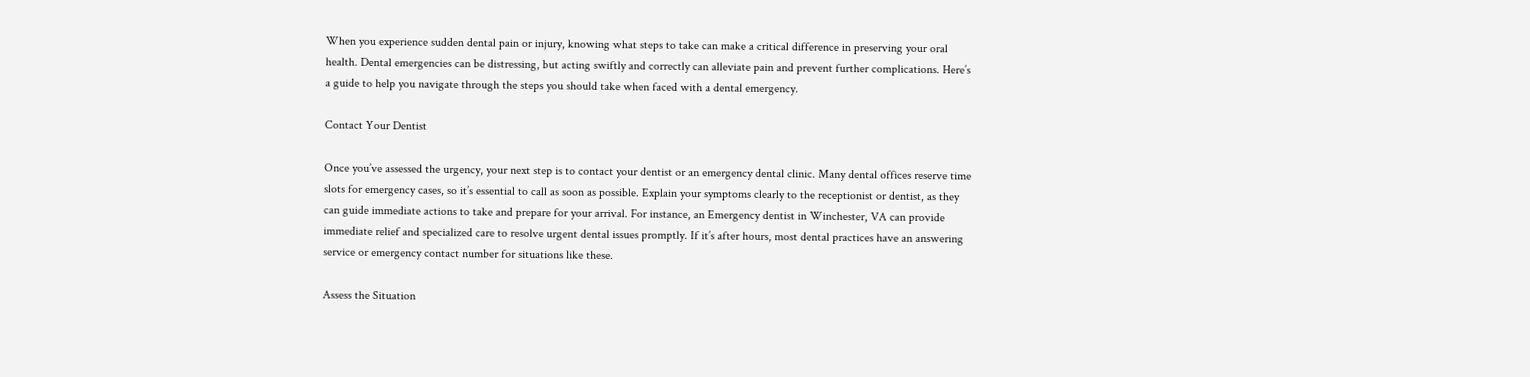When you experience sudden dental pain or injury, knowing what steps to take can make a critical difference in preserving your oral health. Dental emergencies can be distressing, but acting swiftly and correctly can alleviate pain and prevent further complications. Here’s a guide to help you navigate through the steps you should take when faced with a dental emergency.

Contact Your Dentist

Once you’ve assessed the urgency, your next step is to contact your dentist or an emergency dental clinic. Many dental offices reserve time slots for emergency cases, so it’s essential to call as soon as possible. Explain your symptoms clearly to the receptionist or dentist, as they can guide immediate actions to take and prepare for your arrival. For instance, an Emergency dentist in Winchester, VA can provide immediate relief and specialized care to resolve urgent dental issues promptly. If it’s after hours, most dental practices have an answering service or emergency contact number for situations like these.

Assess the Situation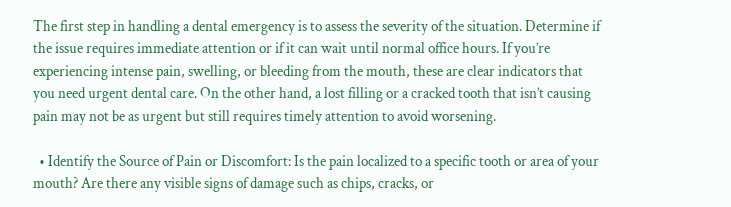The first step in handling a dental emergency is to assess the severity of the situation. Determine if the issue requires immediate attention or if it can wait until normal office hours. If you’re experiencing intense pain, swelling, or bleeding from the mouth, these are clear indicators that you need urgent dental care. On the other hand, a lost filling or a cracked tooth that isn’t causing pain may not be as urgent but still requires timely attention to avoid worsening.

  • Identify the Source of Pain or Discomfort: Is the pain localized to a specific tooth or area of your mouth? Are there any visible signs of damage such as chips, cracks, or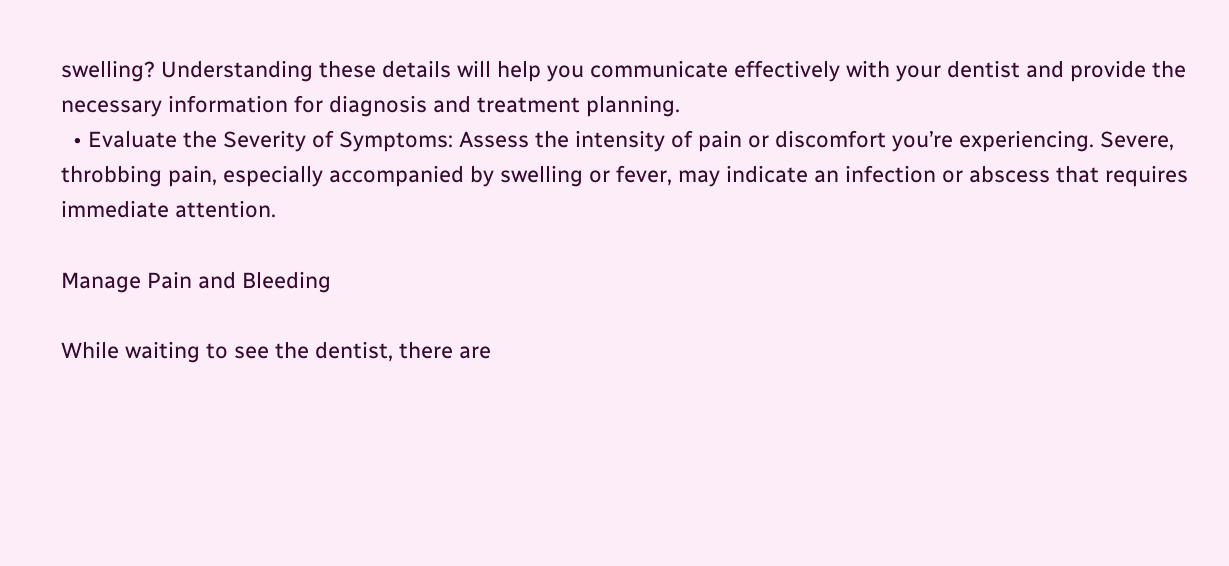swelling? Understanding these details will help you communicate effectively with your dentist and provide the necessary information for diagnosis and treatment planning.
  • Evaluate the Severity of Symptoms: Assess the intensity of pain or discomfort you’re experiencing. Severe, throbbing pain, especially accompanied by swelling or fever, may indicate an infection or abscess that requires immediate attention.

Manage Pain and Bleeding

While waiting to see the dentist, there are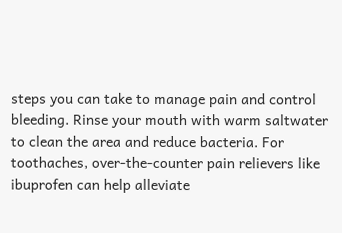steps you can take to manage pain and control bleeding. Rinse your mouth with warm saltwater to clean the area and reduce bacteria. For toothaches, over-the-counter pain relievers like ibuprofen can help alleviate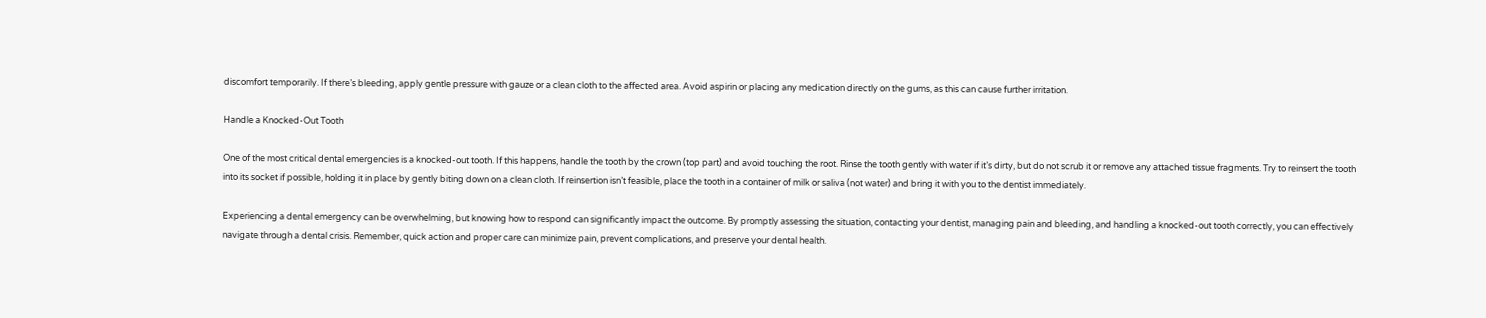discomfort temporarily. If there’s bleeding, apply gentle pressure with gauze or a clean cloth to the affected area. Avoid aspirin or placing any medication directly on the gums, as this can cause further irritation.

Handle a Knocked-Out Tooth

One of the most critical dental emergencies is a knocked-out tooth. If this happens, handle the tooth by the crown (top part) and avoid touching the root. Rinse the tooth gently with water if it’s dirty, but do not scrub it or remove any attached tissue fragments. Try to reinsert the tooth into its socket if possible, holding it in place by gently biting down on a clean cloth. If reinsertion isn’t feasible, place the tooth in a container of milk or saliva (not water) and bring it with you to the dentist immediately.

Experiencing a dental emergency can be overwhelming, but knowing how to respond can significantly impact the outcome. By promptly assessing the situation, contacting your dentist, managing pain and bleeding, and handling a knocked-out tooth correctly, you can effectively navigate through a dental crisis. Remember, quick action and proper care can minimize pain, prevent complications, and preserve your dental health.